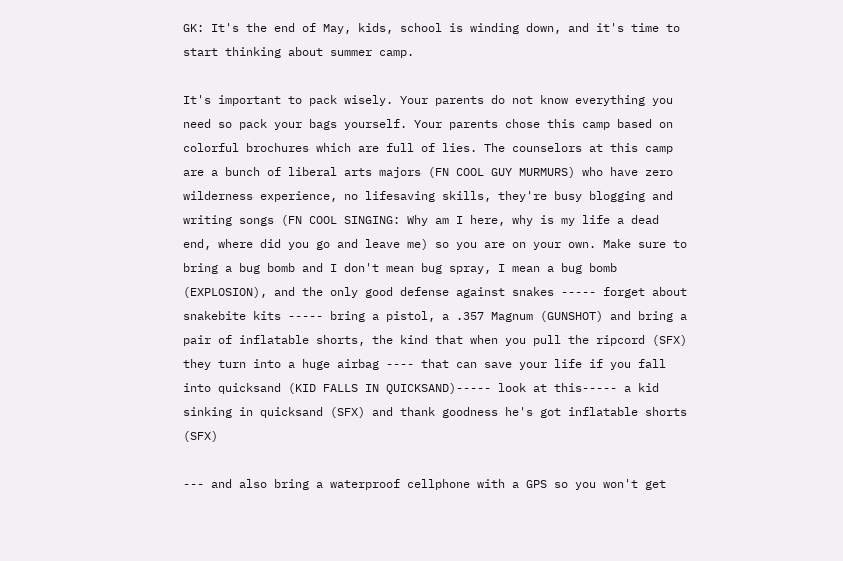GK: It's the end of May, kids, school is winding down, and it's time to start thinking about summer camp.

It's important to pack wisely. Your parents do not know everything you need so pack your bags yourself. Your parents chose this camp based on colorful brochures which are full of lies. The counselors at this camp are a bunch of liberal arts majors (FN COOL GUY MURMURS) who have zero wilderness experience, no lifesaving skills, they're busy blogging and writing songs (FN COOL SINGING: Why am I here, why is my life a dead end, where did you go and leave me) so you are on your own. Make sure to bring a bug bomb and I don't mean bug spray, I mean a bug bomb (EXPLOSION), and the only good defense against snakes ----- forget about snakebite kits ----- bring a pistol, a .357 Magnum (GUNSHOT) and bring a pair of inflatable shorts, the kind that when you pull the ripcord (SFX) they turn into a huge airbag ---- that can save your life if you fall into quicksand (KID FALLS IN QUICKSAND)----- look at this----- a kid sinking in quicksand (SFX) and thank goodness he's got inflatable shorts (SFX)

--- and also bring a waterproof cellphone with a GPS so you won't get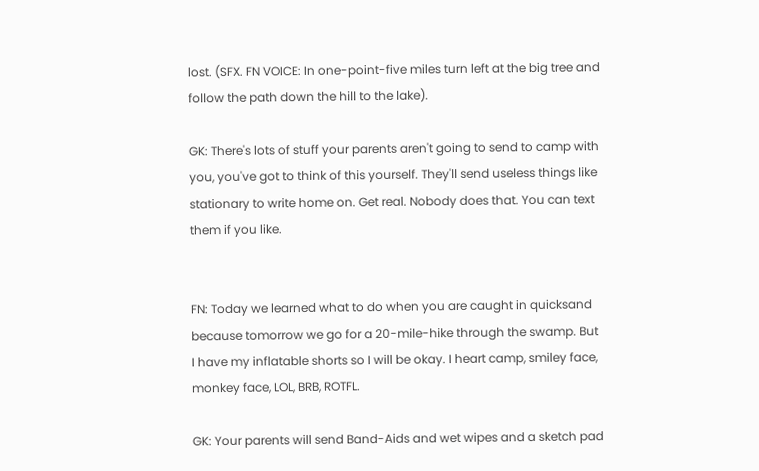lost. (SFX. FN VOICE: In one-point-five miles turn left at the big tree and follow the path down the hill to the lake).

GK: There's lots of stuff your parents aren't going to send to camp with you, you've got to think of this yourself. They'll send useless things like stationary to write home on. Get real. Nobody does that. You can text them if you like.


FN: Today we learned what to do when you are caught in quicksand because tomorrow we go for a 20-mile-hike through the swamp. But I have my inflatable shorts so I will be okay. I heart camp, smiley face, monkey face, LOL, BRB, ROTFL.

GK: Your parents will send Band-Aids and wet wipes and a sketch pad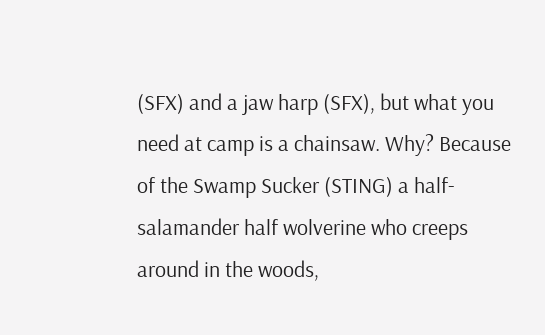(SFX) and a jaw harp (SFX), but what you need at camp is a chainsaw. Why? Because of the Swamp Sucker (STING) a half-salamander half wolverine who creeps around in the woods,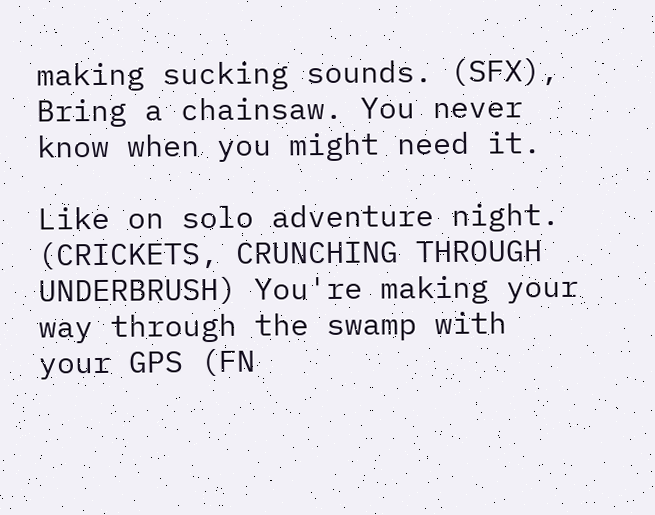making sucking sounds. (SFX), Bring a chainsaw. You never know when you might need it.

Like on solo adventure night. (CRICKETS, CRUNCHING THROUGH UNDERBRUSH) You're making your way through the swamp with your GPS (FN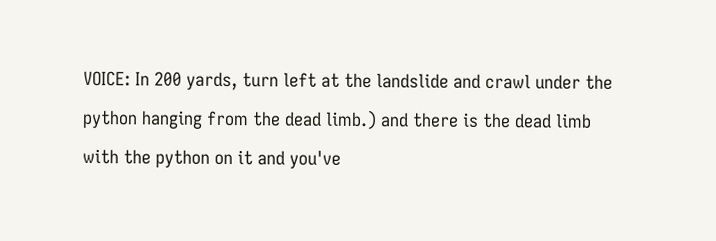VOICE: In 200 yards, turn left at the landslide and crawl under the python hanging from the dead limb.) and there is the dead limb with the python on it and you've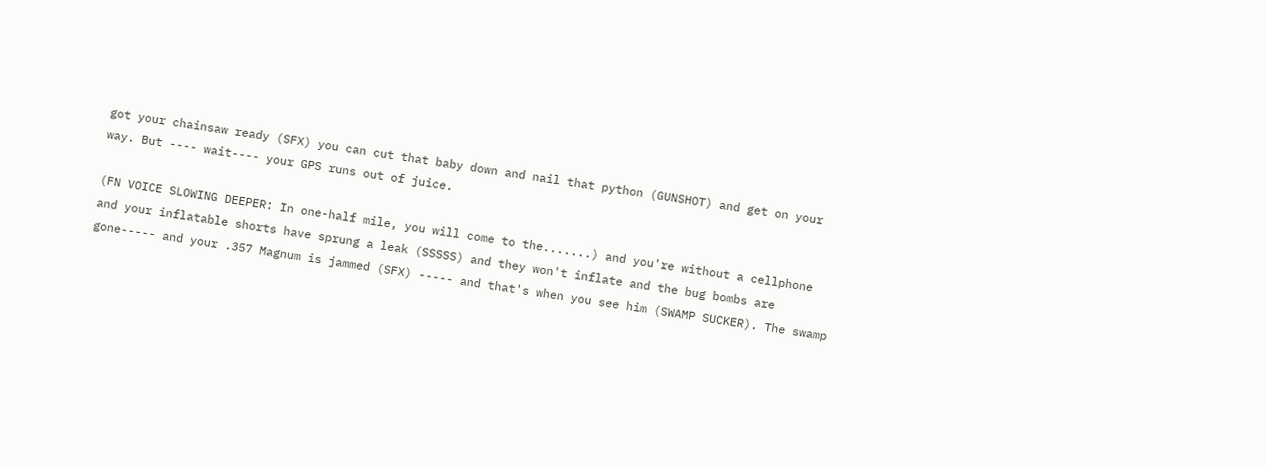got your chainsaw ready (SFX) you can cut that baby down and nail that python (GUNSHOT) and get on your way. But ---- wait---- your GPS runs out of juice.

(FN VOICE SLOWING DEEPER: In one-half mile, you will come to the.......) and you're without a cellphone and your inflatable shorts have sprung a leak (SSSSS) and they won't inflate and the bug bombs are gone----- and your .357 Magnum is jammed (SFX) ----- and that's when you see him (SWAMP SUCKER). The swamp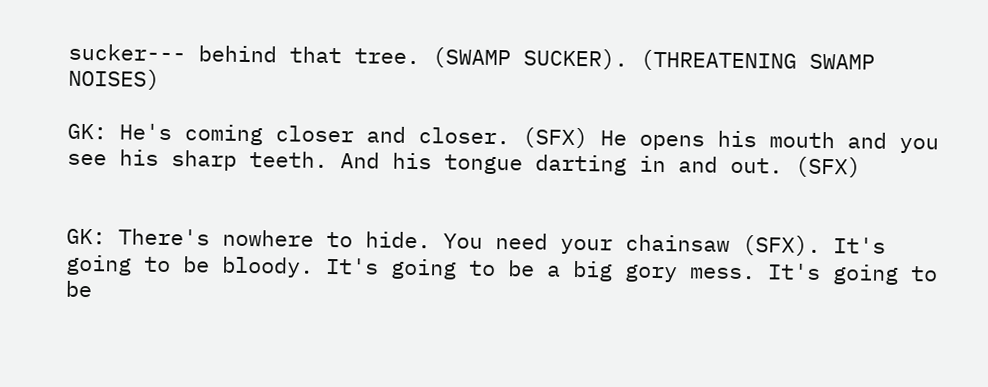sucker--- behind that tree. (SWAMP SUCKER). (THREATENING SWAMP NOISES)

GK: He's coming closer and closer. (SFX) He opens his mouth and you see his sharp teeth. And his tongue darting in and out. (SFX)


GK: There's nowhere to hide. You need your chainsaw (SFX). It's going to be bloody. It's going to be a big gory mess. It's going to be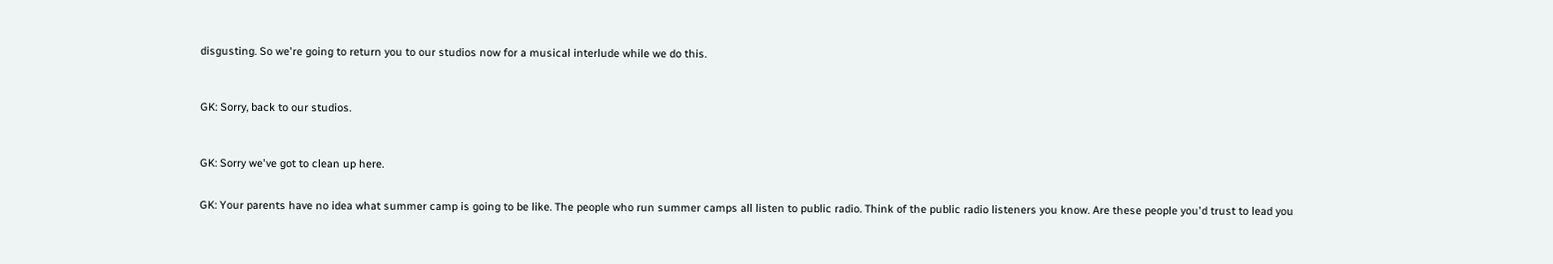disgusting. So we're going to return you to our studios now for a musical interlude while we do this.



GK: Sorry, back to our studios.



GK: Sorry we've got to clean up here.


GK: Your parents have no idea what summer camp is going to be like. The people who run summer camps all listen to public radio. Think of the public radio listeners you know. Are these people you'd trust to lead you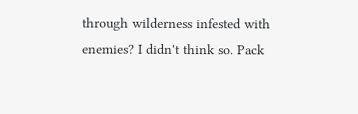through wilderness infested with enemies? I didn't think so. Pack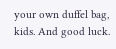your own duffel bag, kids. And good luck.